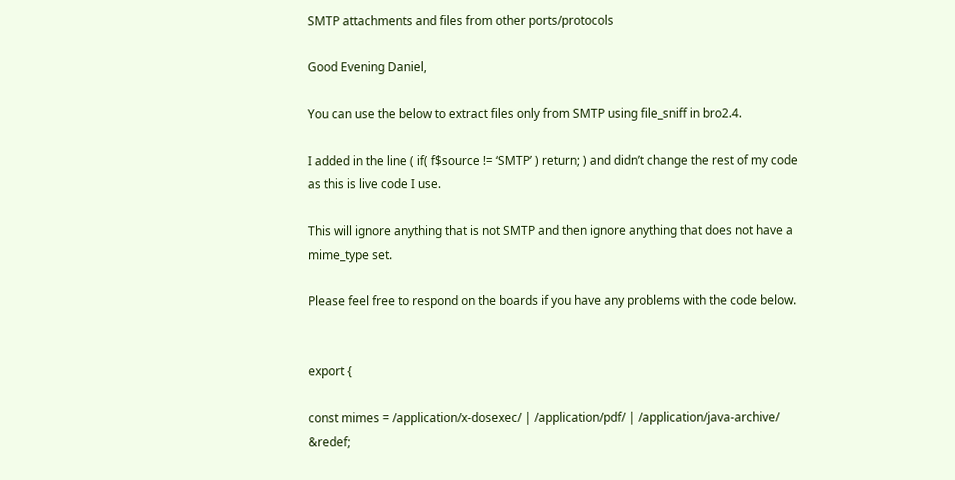SMTP attachments and files from other ports/protocols

Good Evening Daniel,

You can use the below to extract files only from SMTP using file_sniff in bro2.4.

I added in the line ( if( f$source != ‘SMTP’ ) return; ) and didn’t change the rest of my code as this is live code I use.

This will ignore anything that is not SMTP and then ignore anything that does not have a mime_type set.

Please feel free to respond on the boards if you have any problems with the code below.


export {

const mimes = /application/x-dosexec/ | /application/pdf/ | /application/java-archive/ &redef;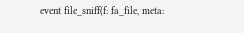event file_sniff(f: fa_file, meta: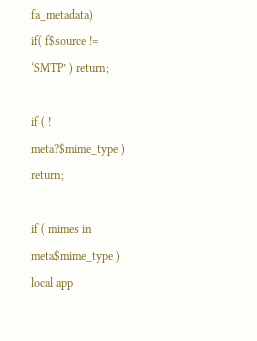fa_metadata)
if( f$source != ‘SMTP’ ) return;

if ( ! meta?$mime_type ) return;

if ( mimes in meta$mime_type )
local app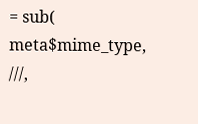= sub( meta$mime_type, ///,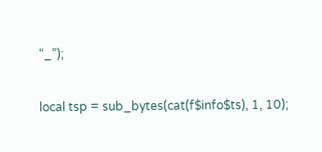“_”);

local tsp = sub_bytes(cat(f$info$ts), 1, 10);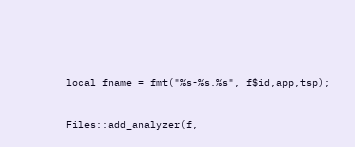local fname = fmt("%s-%s.%s", f$id,app,tsp);

Files::add_analyzer(f,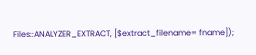Files::ANALYZER_EXTRACT, [$extract_filename= fname]);